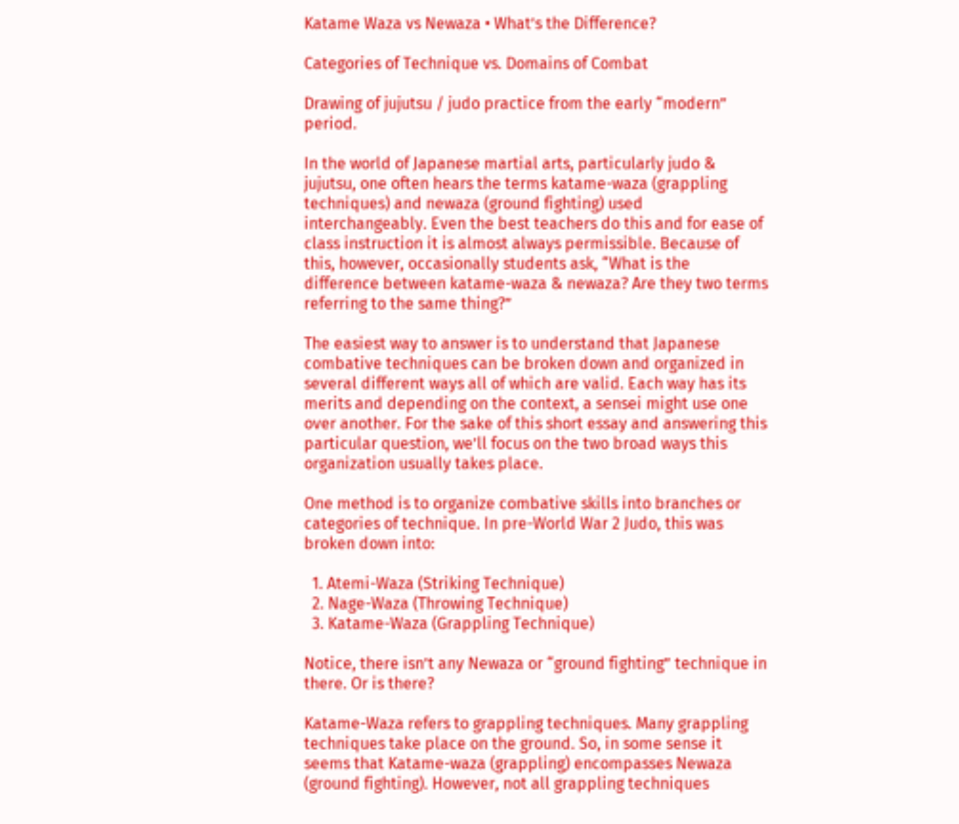Katame Waza vs Newaza • What’s the Difference?

Categories of Technique vs. Domains of Combat

Drawing of jujutsu / judo practice from the early “modern” period.

In the world of Japanese martial arts, particularly judo & jujutsu, one often hears the terms katame-waza (grappling techniques) and newaza (ground fighting) used interchangeably. Even the best teachers do this and for ease of class instruction it is almost always permissible. Because of this, however, occasionally students ask, “What is the difference between katame-waza & newaza? Are they two terms referring to the same thing?”

The easiest way to answer is to understand that Japanese combative techniques can be broken down and organized in several different ways all of which are valid. Each way has its merits and depending on the context, a sensei might use one over another. For the sake of this short essay and answering this particular question, we’ll focus on the two broad ways this organization usually takes place.

One method is to organize combative skills into branches or categories of technique. In pre-World War 2 Judo, this was broken down into:

  1. Atemi-Waza (Striking Technique)
  2. Nage-Waza (Throwing Technique)
  3. Katame-Waza (Grappling Technique)

Notice, there isn’t any Newaza or “ground fighting” technique in there. Or is there?

Katame-Waza refers to grappling techniques. Many grappling techniques take place on the ground. So, in some sense it seems that Katame-waza (grappling) encompasses Newaza (ground fighting). However, not all grappling techniques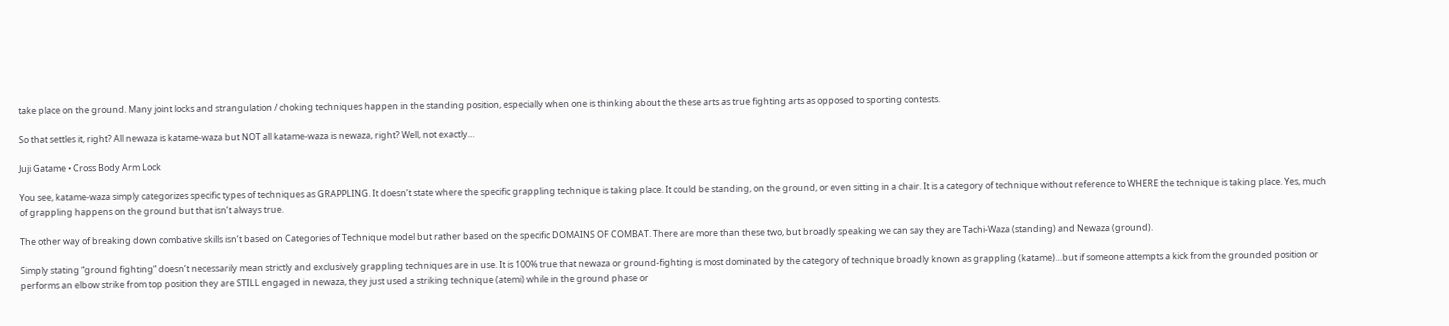take place on the ground. Many joint locks and strangulation / choking techniques happen in the standing position, especially when one is thinking about the these arts as true fighting arts as opposed to sporting contests.

So that settles it, right? All newaza is katame-waza but NOT all katame-waza is newaza, right? Well, not exactly…

Juji Gatame • Cross Body Arm Lock

You see, katame-waza simply categorizes specific types of techniques as GRAPPLING. It doesn’t state where the specific grappling technique is taking place. It could be standing, on the ground, or even sitting in a chair. It is a category of technique without reference to WHERE the technique is taking place. Yes, much of grappling happens on the ground but that isn’t always true.

The other way of breaking down combative skills isn’t based on Categories of Technique model but rather based on the specific DOMAINS OF COMBAT. There are more than these two, but broadly speaking we can say they are Tachi-Waza (standing) and Newaza (ground).

Simply stating “ground fighting” doesn’t necessarily mean strictly and exclusively grappling techniques are in use. It is 100% true that newaza or ground-fighting is most dominated by the category of technique broadly known as grappling (katame)…but if someone attempts a kick from the grounded position or performs an elbow strike from top position they are STILL engaged in newaza, they just used a striking technique (atemi) while in the ground phase or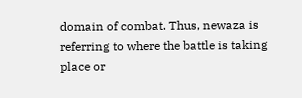domain of combat. Thus, newaza is referring to where the battle is taking place or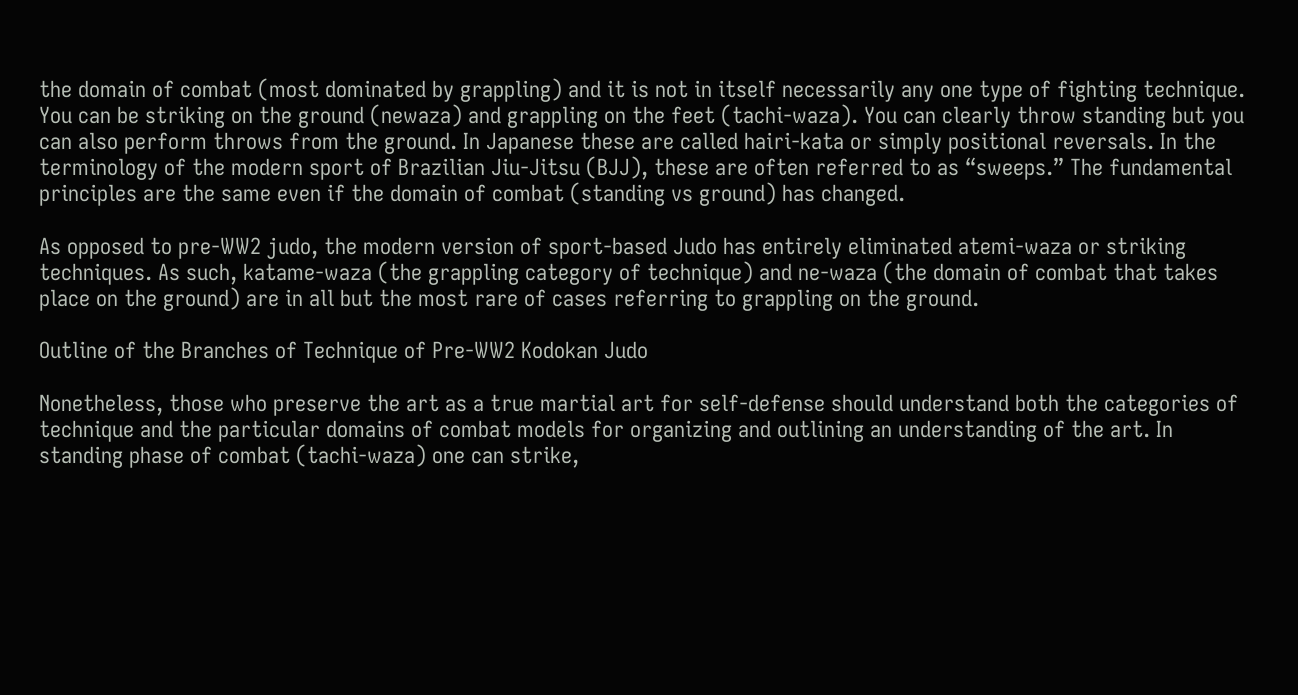the domain of combat (most dominated by grappling) and it is not in itself necessarily any one type of fighting technique. You can be striking on the ground (newaza) and grappling on the feet (tachi-waza). You can clearly throw standing but you can also perform throws from the ground. In Japanese these are called hairi-kata or simply positional reversals. In the terminology of the modern sport of Brazilian Jiu-Jitsu (BJJ), these are often referred to as “sweeps.” The fundamental principles are the same even if the domain of combat (standing vs ground) has changed.

As opposed to pre-WW2 judo, the modern version of sport-based Judo has entirely eliminated atemi-waza or striking techniques. As such, katame-waza (the grappling category of technique) and ne-waza (the domain of combat that takes place on the ground) are in all but the most rare of cases referring to grappling on the ground.

Outline of the Branches of Technique of Pre-WW2 Kodokan Judo

Nonetheless, those who preserve the art as a true martial art for self-defense should understand both the categories of technique and the particular domains of combat models for organizing and outlining an understanding of the art. In standing phase of combat (tachi-waza) one can strike,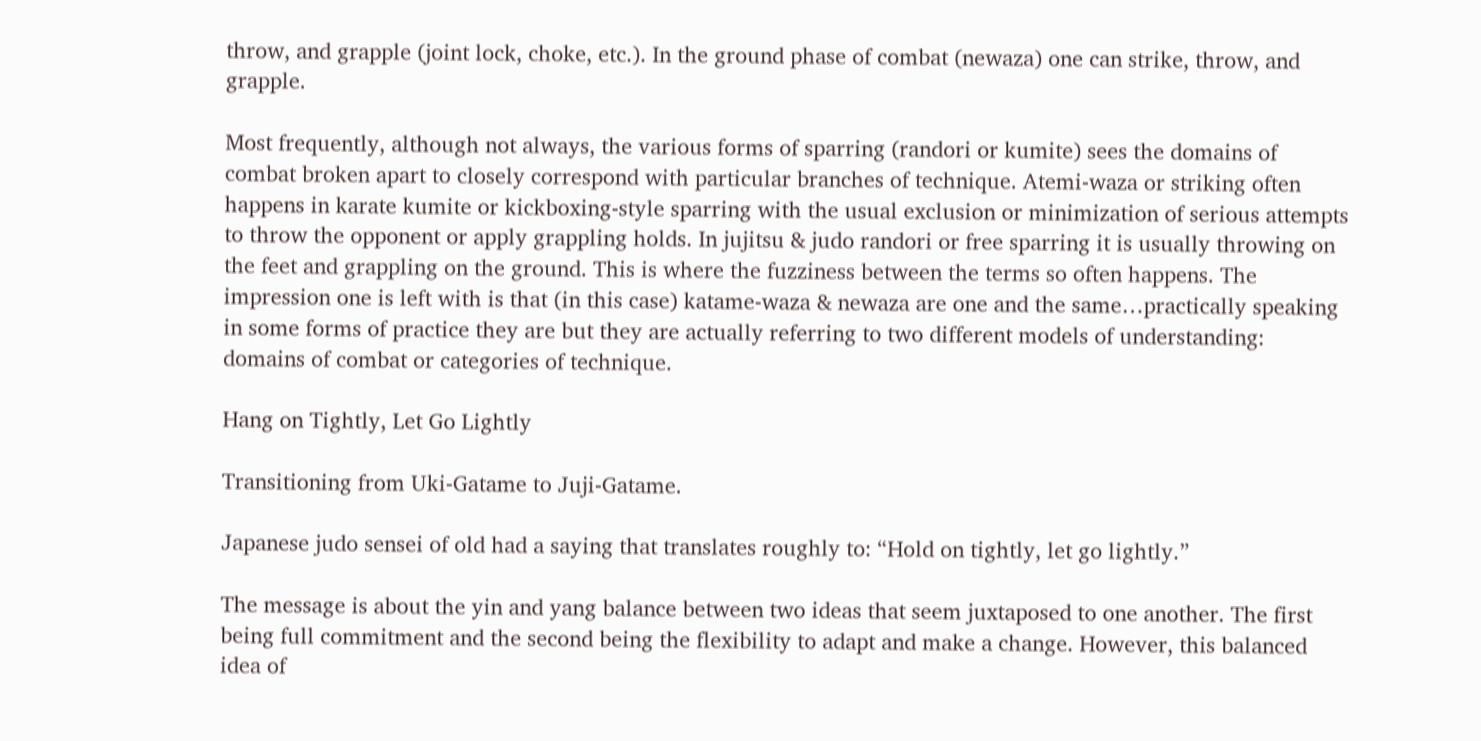throw, and grapple (joint lock, choke, etc.). In the ground phase of combat (newaza) one can strike, throw, and grapple.

Most frequently, although not always, the various forms of sparring (randori or kumite) sees the domains of combat broken apart to closely correspond with particular branches of technique. Atemi-waza or striking often happens in karate kumite or kickboxing-style sparring with the usual exclusion or minimization of serious attempts to throw the opponent or apply grappling holds. In jujitsu & judo randori or free sparring it is usually throwing on the feet and grappling on the ground. This is where the fuzziness between the terms so often happens. The impression one is left with is that (in this case) katame-waza & newaza are one and the same…practically speaking in some forms of practice they are but they are actually referring to two different models of understanding: domains of combat or categories of technique.

Hang on Tightly, Let Go Lightly

Transitioning from Uki-Gatame to Juji-Gatame.

Japanese judo sensei of old had a saying that translates roughly to: “Hold on tightly, let go lightly.”

The message is about the yin and yang balance between two ideas that seem juxtaposed to one another. The first being full commitment and the second being the flexibility to adapt and make a change. However, this balanced idea of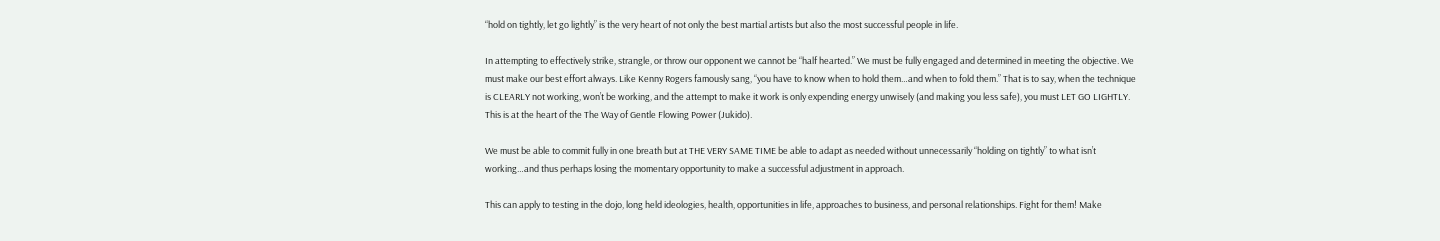“hold on tightly, let go lightly” is the very heart of not only the best martial artists but also the most successful people in life.

In attempting to effectively strike, strangle, or throw our opponent we cannot be “half hearted.” We must be fully engaged and determined in meeting the objective. We must make our best effort always. Like Kenny Rogers famously sang, “you have to know when to hold them…and when to fold them.” That is to say, when the technique is CLEARLY not working, won’t be working, and the attempt to make it work is only expending energy unwisely (and making you less safe), you must LET GO LIGHTLY. This is at the heart of the The Way of Gentle Flowing Power (Jukido).

We must be able to commit fully in one breath but at THE VERY SAME TIME be able to adapt as needed without unnecessarily “holding on tightly” to what isn’t working…and thus perhaps losing the momentary opportunity to make a successful adjustment in approach.

This can apply to testing in the dojo, long held ideologies, health, opportunities in life, approaches to business, and personal relationships. Fight for them! Make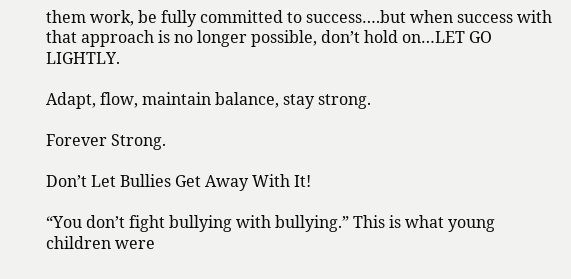them work, be fully committed to success….but when success with that approach is no longer possible, don’t hold on…LET GO LIGHTLY.

Adapt, flow, maintain balance, stay strong.

Forever Strong.

Don’t Let Bullies Get Away With It!

“You don’t fight bullying with bullying.” This is what young children were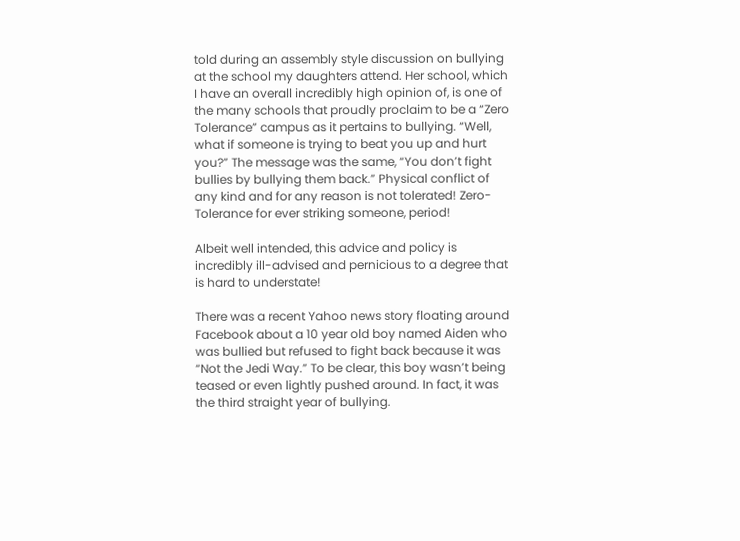told during an assembly style discussion on bullying at the school my daughters attend. Her school, which I have an overall incredibly high opinion of, is one of the many schools that proudly proclaim to be a “Zero Tolerance” campus as it pertains to bullying. “Well, what if someone is trying to beat you up and hurt you?” The message was the same, “You don’t fight bullies by bullying them back.” Physical conflict of any kind and for any reason is not tolerated! Zero-Tolerance for ever striking someone, period!

Albeit well intended, this advice and policy is incredibly ill-advised and pernicious to a degree that is hard to understate!

There was a recent Yahoo news story floating around Facebook about a 10 year old boy named Aiden who was bullied but refused to fight back because it was “Not the Jedi Way.” To be clear, this boy wasn’t being teased or even lightly pushed around. In fact, it was the third straight year of bullying.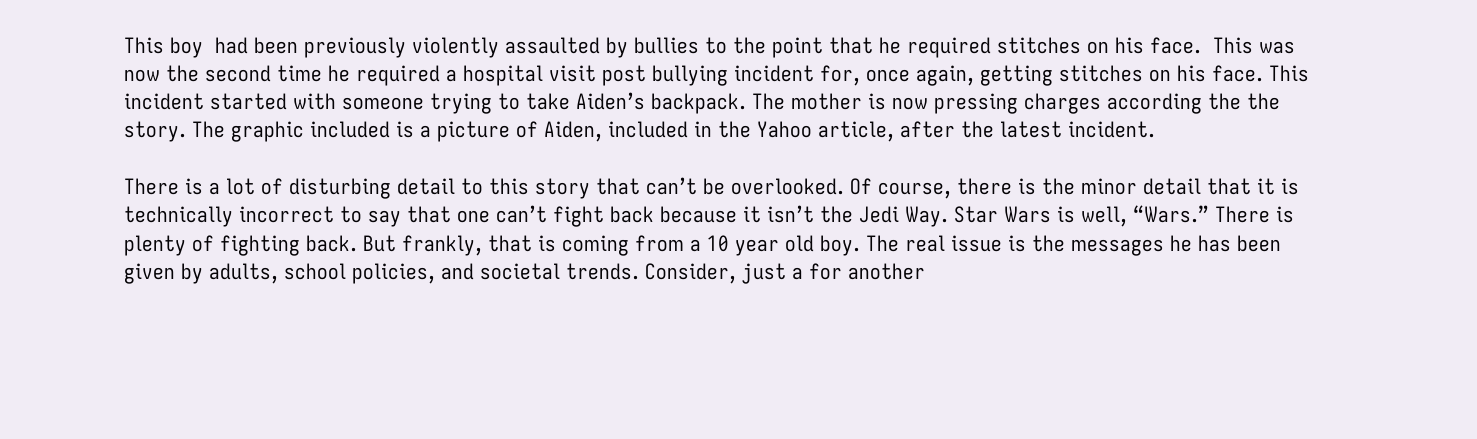This boy  had been previously violently assaulted by bullies to the point that he required stitches on his face.  This was now the second time he required a hospital visit post bullying incident for, once again, getting stitches on his face. This incident started with someone trying to take Aiden’s backpack. The mother is now pressing charges according the the story. The graphic included is a picture of Aiden, included in the Yahoo article, after the latest incident.

There is a lot of disturbing detail to this story that can’t be overlooked. Of course, there is the minor detail that it is technically incorrect to say that one can’t fight back because it isn’t the Jedi Way. Star Wars is well, “Wars.” There is plenty of fighting back. But frankly, that is coming from a 10 year old boy. The real issue is the messages he has been given by adults, school policies, and societal trends. Consider, just a for another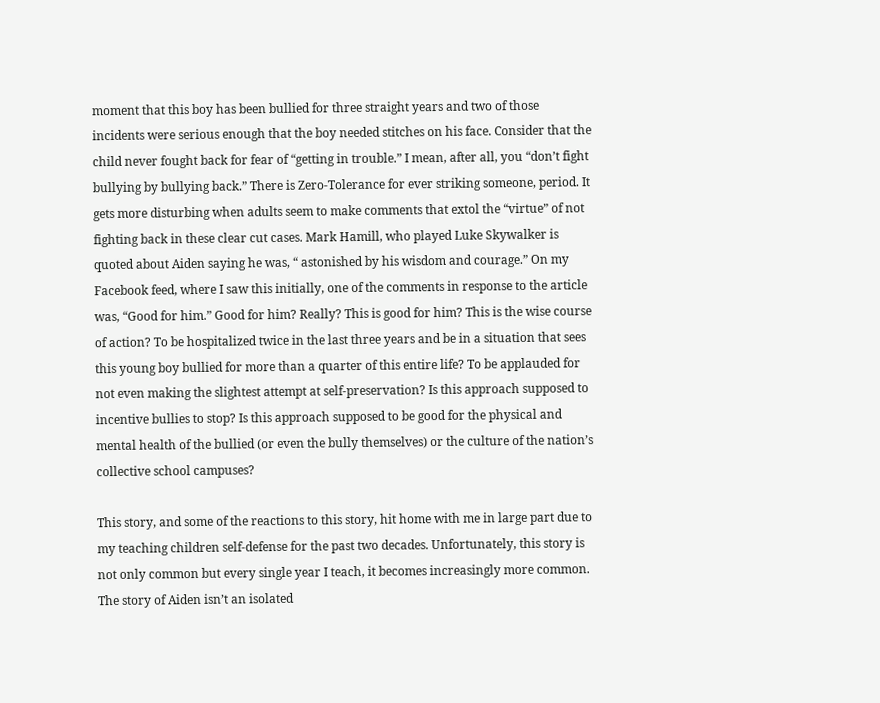moment that this boy has been bullied for three straight years and two of those incidents were serious enough that the boy needed stitches on his face. Consider that the child never fought back for fear of “getting in trouble.” I mean, after all, you “don’t fight bullying by bullying back.” There is Zero-Tolerance for ever striking someone, period. It gets more disturbing when adults seem to make comments that extol the “virtue” of not fighting back in these clear cut cases. Mark Hamill, who played Luke Skywalker is quoted about Aiden saying he was, “ astonished by his wisdom and courage.” On my Facebook feed, where I saw this initially, one of the comments in response to the article was, “Good for him.” Good for him? Really? This is good for him? This is the wise course of action? To be hospitalized twice in the last three years and be in a situation that sees this young boy bullied for more than a quarter of this entire life? To be applauded for not even making the slightest attempt at self-preservation? Is this approach supposed to incentive bullies to stop? Is this approach supposed to be good for the physical and mental health of the bullied (or even the bully themselves) or the culture of the nation’s collective school campuses?

This story, and some of the reactions to this story, hit home with me in large part due to my teaching children self-defense for the past two decades. Unfortunately, this story is not only common but every single year I teach, it becomes increasingly more common. The story of Aiden isn’t an isolated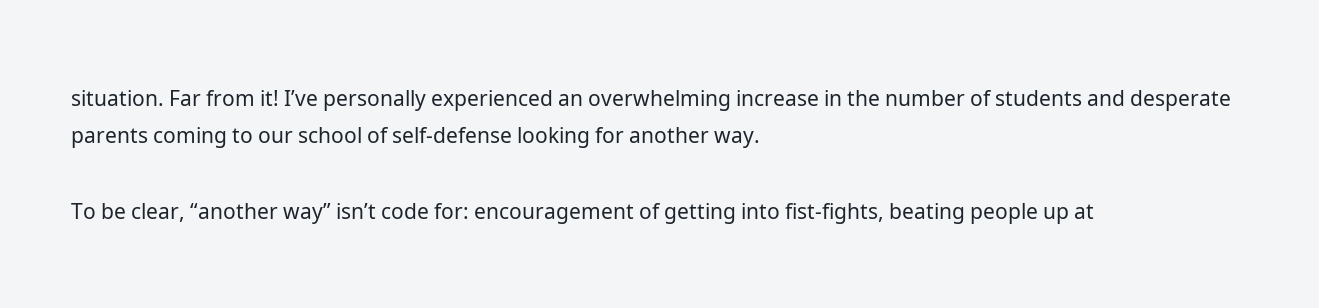situation. Far from it! I’ve personally experienced an overwhelming increase in the number of students and desperate parents coming to our school of self-defense looking for another way.

To be clear, “another way” isn’t code for: encouragement of getting into fist-fights, beating people up at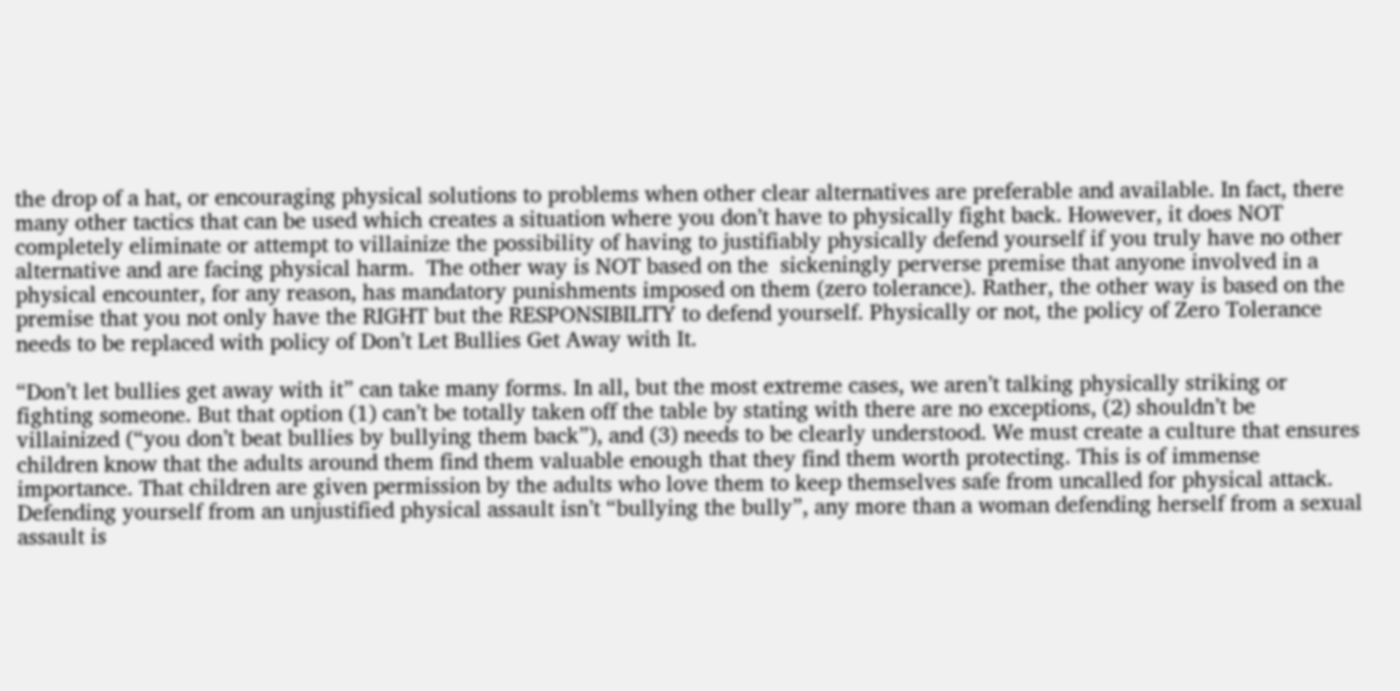the drop of a hat, or encouraging physical solutions to problems when other clear alternatives are preferable and available. In fact, there many other tactics that can be used which creates a situation where you don’t have to physically fight back. However, it does NOT completely eliminate or attempt to villainize the possibility of having to justifiably physically defend yourself if you truly have no other alternative and are facing physical harm.  The other way is NOT based on the  sickeningly perverse premise that anyone involved in a physical encounter, for any reason, has mandatory punishments imposed on them (zero tolerance). Rather, the other way is based on the premise that you not only have the RIGHT but the RESPONSIBILITY to defend yourself. Physically or not, the policy of Zero Tolerance needs to be replaced with policy of Don’t Let Bullies Get Away with It.

“Don’t let bullies get away with it” can take many forms. In all, but the most extreme cases, we aren’t talking physically striking or fighting someone. But that option (1) can’t be totally taken off the table by stating with there are no exceptions, (2) shouldn’t be villainized (“you don’t beat bullies by bullying them back”), and (3) needs to be clearly understood. We must create a culture that ensures children know that the adults around them find them valuable enough that they find them worth protecting. This is of immense importance. That children are given permission by the adults who love them to keep themselves safe from uncalled for physical attack. Defending yourself from an unjustified physical assault isn’t “bullying the bully”, any more than a woman defending herself from a sexual assault is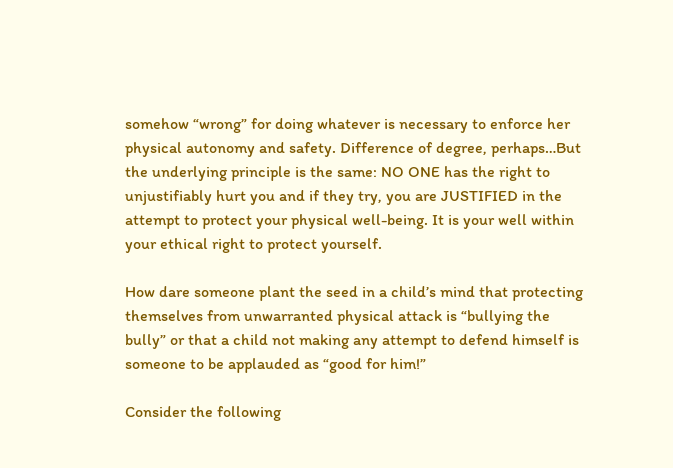somehow “wrong” for doing whatever is necessary to enforce her physical autonomy and safety. Difference of degree, perhaps…But the underlying principle is the same: NO ONE has the right to unjustifiably hurt you and if they try, you are JUSTIFIED in the attempt to protect your physical well-being. It is your well within your ethical right to protect yourself.

How dare someone plant the seed in a child’s mind that protecting themselves from unwarranted physical attack is “bullying the bully” or that a child not making any attempt to defend himself is someone to be applauded as “good for him!”

Consider the following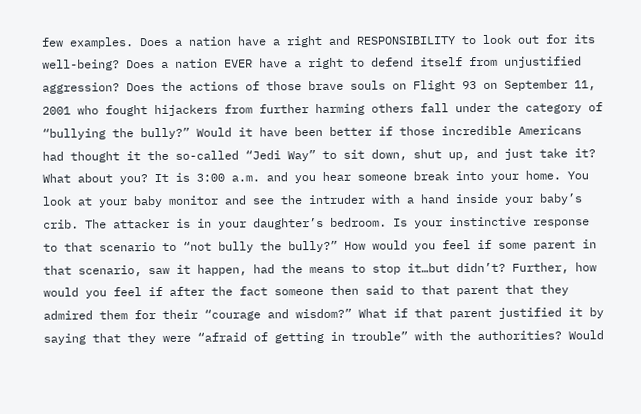few examples. Does a nation have a right and RESPONSIBILITY to look out for its well-being? Does a nation EVER have a right to defend itself from unjustified aggression? Does the actions of those brave souls on Flight 93 on September 11, 2001 who fought hijackers from further harming others fall under the category of “bullying the bully?” Would it have been better if those incredible Americans had thought it the so-called “Jedi Way” to sit down, shut up, and just take it? What about you? It is 3:00 a.m. and you hear someone break into your home. You look at your baby monitor and see the intruder with a hand inside your baby’s crib. The attacker is in your daughter’s bedroom. Is your instinctive response to that scenario to “not bully the bully?” How would you feel if some parent in that scenario, saw it happen, had the means to stop it…but didn’t? Further, how would you feel if after the fact someone then said to that parent that they admired them for their “courage and wisdom?” What if that parent justified it by saying that they were “afraid of getting in trouble” with the authorities? Would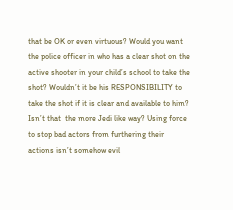that be OK or even virtuous? Would you want the police officer in who has a clear shot on the active shooter in your child’s school to take the shot? Wouldn’t it be his RESPONSIBILITY to take the shot if it is clear and available to him? Isn’t that  the more Jedi like way? Using force to stop bad actors from furthering their actions isn’t somehow evil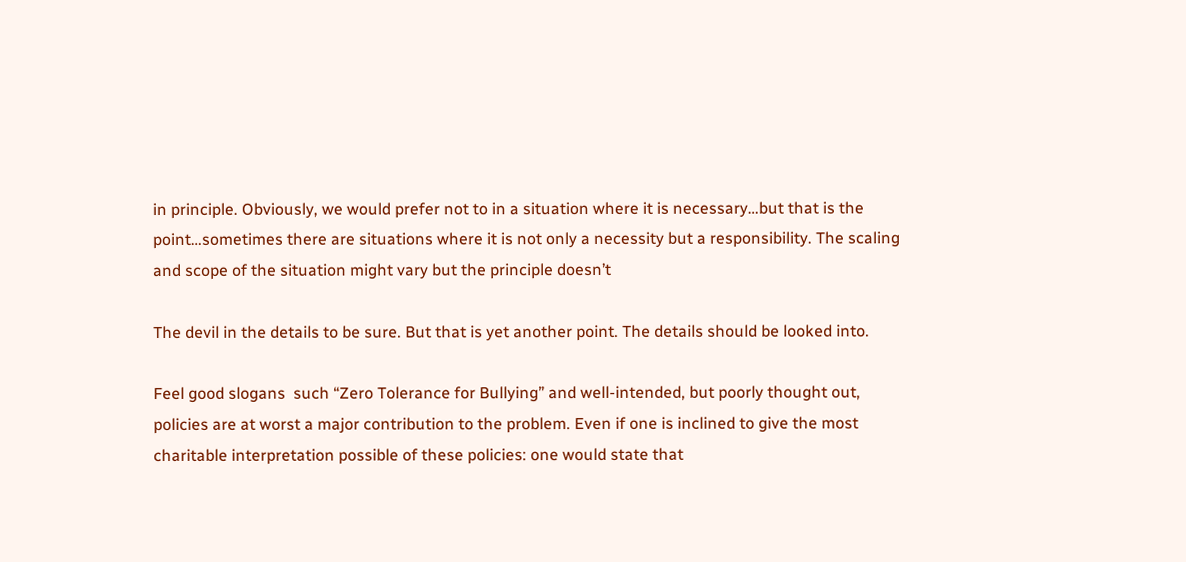in principle. Obviously, we would prefer not to in a situation where it is necessary…but that is the point…sometimes there are situations where it is not only a necessity but a responsibility. The scaling and scope of the situation might vary but the principle doesn’t

The devil in the details to be sure. But that is yet another point. The details should be looked into.

Feel good slogans  such “Zero Tolerance for Bullying” and well-intended, but poorly thought out, policies are at worst a major contribution to the problem. Even if one is inclined to give the most charitable interpretation possible of these policies: one would state that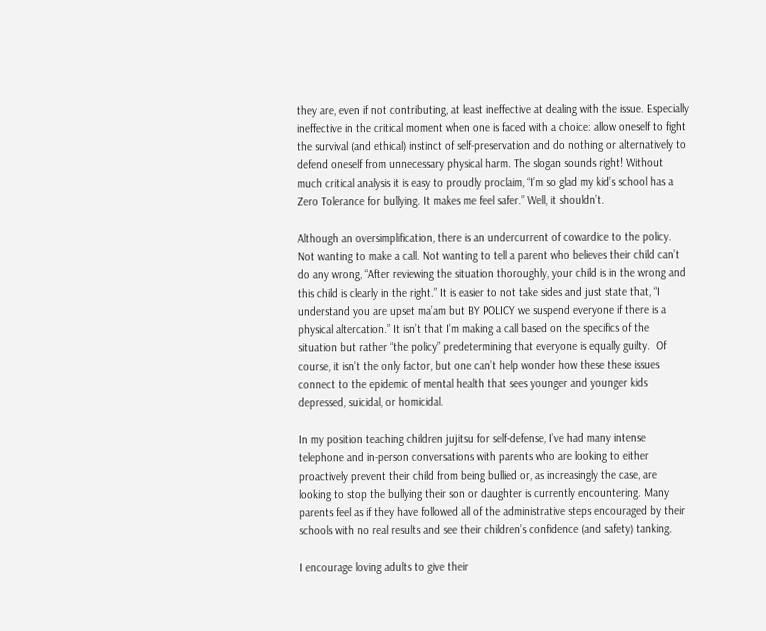they are, even if not contributing, at least ineffective at dealing with the issue. Especially ineffective in the critical moment when one is faced with a choice: allow oneself to fight the survival (and ethical) instinct of self-preservation and do nothing or alternatively to defend oneself from unnecessary physical harm. The slogan sounds right! Without much critical analysis it is easy to proudly proclaim, “I’m so glad my kid’s school has a Zero Tolerance for bullying. It makes me feel safer.” Well, it shouldn’t.

Although an oversimplification, there is an undercurrent of cowardice to the policy. Not wanting to make a call. Not wanting to tell a parent who believes their child can’t do any wrong, “After reviewing the situation thoroughly, your child is in the wrong and this child is clearly in the right.” It is easier to not take sides and just state that, “I understand you are upset ma’am but BY POLICY we suspend everyone if there is a physical altercation.” It isn’t that I’m making a call based on the specifics of the situation but rather “the policy” predetermining that everyone is equally guilty.  Of course, it isn’t the only factor, but one can’t help wonder how these these issues connect to the epidemic of mental health that sees younger and younger kids depressed, suicidal, or homicidal.

In my position teaching children jujitsu for self-defense, I’ve had many intense telephone and in-person conversations with parents who are looking to either proactively prevent their child from being bullied or, as increasingly the case, are looking to stop the bullying their son or daughter is currently encountering. Many parents feel as if they have followed all of the administrative steps encouraged by their schools with no real results and see their children’s confidence (and safety) tanking.

I encourage loving adults to give their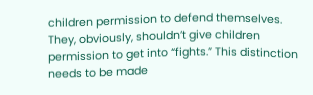children permission to defend themselves. They, obviously, shouldn’t give children permission to get into “fights.” This distinction needs to be made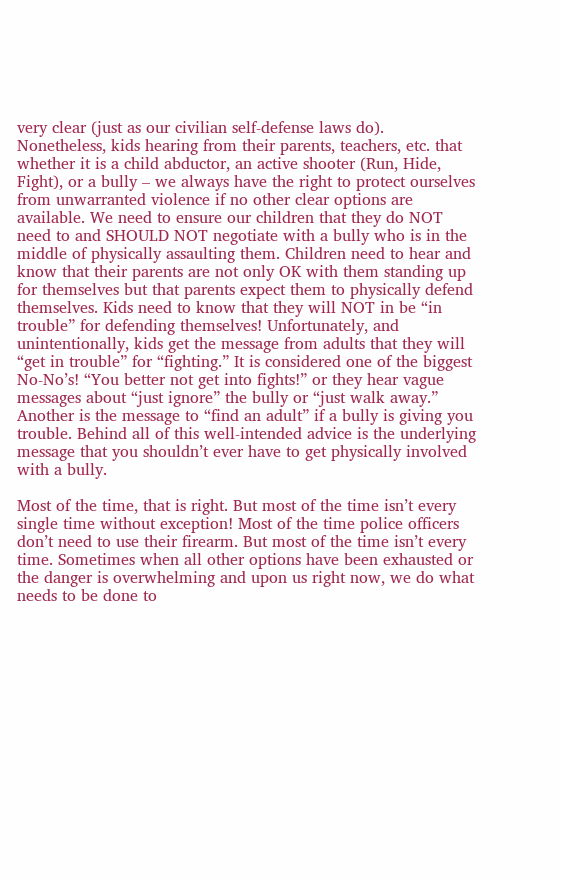very clear (just as our civilian self-defense laws do). Nonetheless, kids hearing from their parents, teachers, etc. that whether it is a child abductor, an active shooter (Run, Hide, Fight), or a bully – we always have the right to protect ourselves from unwarranted violence if no other clear options are available. We need to ensure our children that they do NOT need to and SHOULD NOT negotiate with a bully who is in the middle of physically assaulting them. Children need to hear and know that their parents are not only OK with them standing up for themselves but that parents expect them to physically defend themselves. Kids need to know that they will NOT in be “in trouble” for defending themselves! Unfortunately, and unintentionally, kids get the message from adults that they will “get in trouble” for “fighting.” It is considered one of the biggest No-No’s! “You better not get into fights!” or they hear vague messages about “just ignore” the bully or “just walk away.” Another is the message to “find an adult” if a bully is giving you trouble. Behind all of this well-intended advice is the underlying message that you shouldn’t ever have to get physically involved with a bully.

Most of the time, that is right. But most of the time isn’t every single time without exception! Most of the time police officers don’t need to use their firearm. But most of the time isn’t every time. Sometimes when all other options have been exhausted or the danger is overwhelming and upon us right now, we do what needs to be done to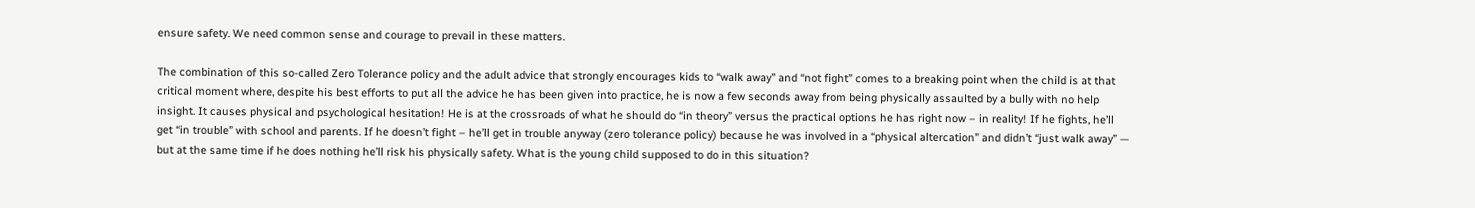ensure safety. We need common sense and courage to prevail in these matters.

The combination of this so-called Zero Tolerance policy and the adult advice that strongly encourages kids to “walk away” and “not fight” comes to a breaking point when the child is at that critical moment where, despite his best efforts to put all the advice he has been given into practice, he is now a few seconds away from being physically assaulted by a bully with no help insight. It causes physical and psychological hesitation! He is at the crossroads of what he should do “in theory” versus the practical options he has right now – in reality! If he fights, he’ll get “in trouble” with school and parents. If he doesn’t fight – he’ll get in trouble anyway (zero tolerance policy) because he was involved in a “physical altercation” and didn’t “just walk away” — but at the same time if he does nothing he’ll risk his physically safety. What is the young child supposed to do in this situation?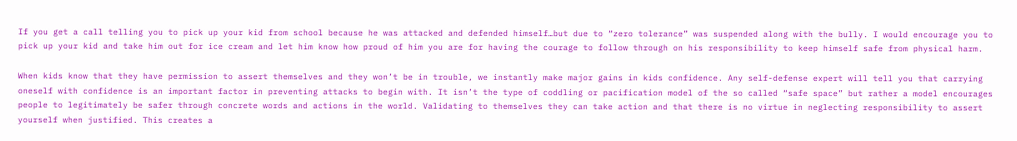If you get a call telling you to pick up your kid from school because he was attacked and defended himself…but due to “zero tolerance” was suspended along with the bully. I would encourage you to pick up your kid and take him out for ice cream and let him know how proud of him you are for having the courage to follow through on his responsibility to keep himself safe from physical harm.

When kids know that they have permission to assert themselves and they won’t be in trouble, we instantly make major gains in kids confidence. Any self-defense expert will tell you that carrying oneself with confidence is an important factor in preventing attacks to begin with. It isn’t the type of coddling or pacification model of the so called “safe space” but rather a model encourages people to legitimately be safer through concrete words and actions in the world. Validating to themselves they can take action and that there is no virtue in neglecting responsibility to assert yourself when justified. This creates a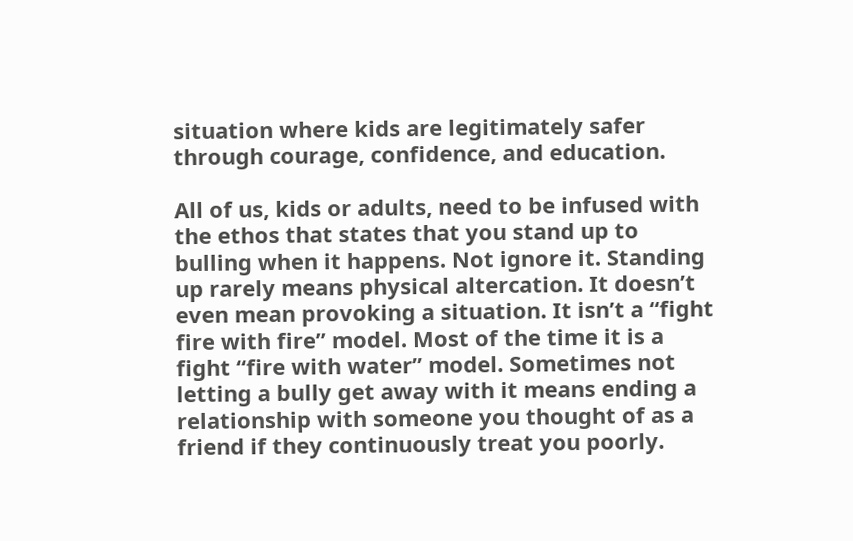situation where kids are legitimately safer through courage, confidence, and education.

All of us, kids or adults, need to be infused with the ethos that states that you stand up to bulling when it happens. Not ignore it. Standing up rarely means physical altercation. It doesn’t even mean provoking a situation. It isn’t a “fight fire with fire” model. Most of the time it is a fight “fire with water” model. Sometimes not letting a bully get away with it means ending a relationship with someone you thought of as a friend if they continuously treat you poorly.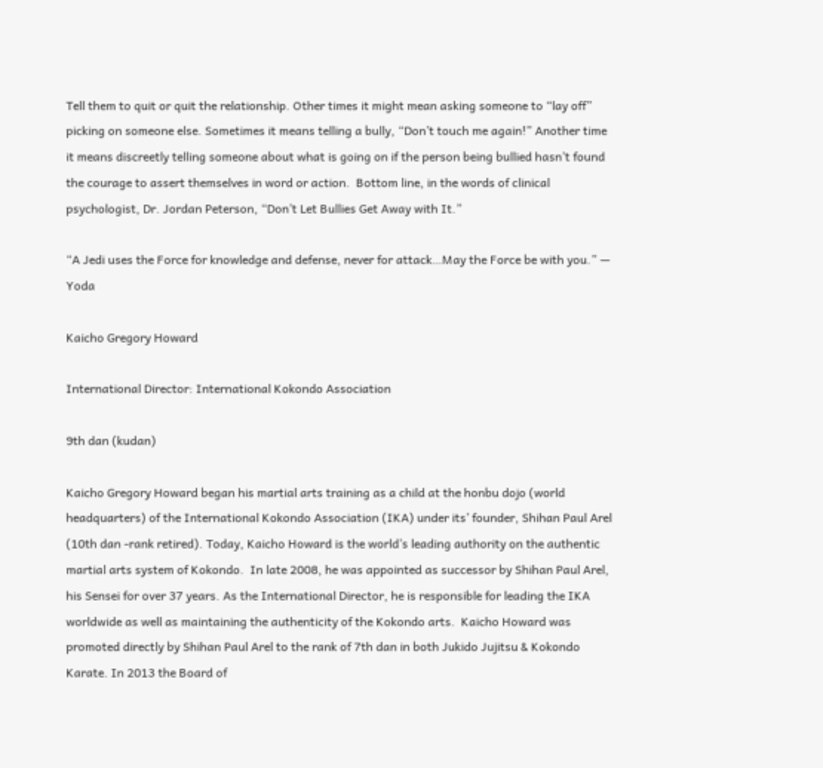Tell them to quit or quit the relationship. Other times it might mean asking someone to “lay off” picking on someone else. Sometimes it means telling a bully, “Don’t touch me again!” Another time it means discreetly telling someone about what is going on if the person being bullied hasn’t found the courage to assert themselves in word or action.  Bottom line, in the words of clinical psychologist, Dr. Jordan Peterson, “Don’t Let Bullies Get Away with It.”

“A Jedi uses the Force for knowledge and defense, never for attack…May the Force be with you.” — Yoda

Kaicho Gregory Howard

International Director: International Kokondo Association

9th dan (kudan)

Kaicho Gregory Howard began his martial arts training as a child at the honbu dojo (world headquarters) of the International Kokondo Association (IKA) under its’ founder, Shihan Paul Arel (10th dan -rank retired). Today, Kaicho Howard is the world’s leading authority on the authentic martial arts system of Kokondo.  In late 2008, he was appointed as successor by Shihan Paul Arel, his Sensei for over 37 years. As the International Director, he is responsible for leading the IKA worldwide as well as maintaining the authenticity of the Kokondo arts.  Kaicho Howard was promoted directly by Shihan Paul Arel to the rank of 7th dan in both Jukido Jujitsu & Kokondo Karate. In 2013 the Board of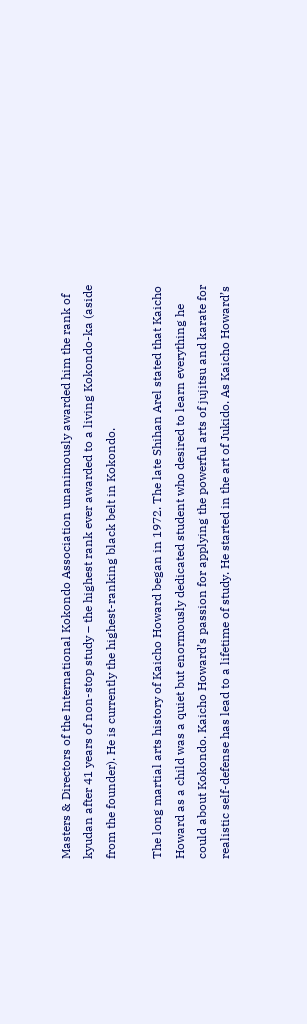Masters & Directors of the International Kokondo Association unanimously awarded him the rank of kyudan after 41 years of non-stop study – the highest rank ever awarded to a living Kokondo-ka (aside from the founder). He is currently the highest-ranking black belt in Kokondo.

The long martial arts history of Kaicho Howard began in 1972. The late Shihan Arel stated that Kaicho Howard as a child was a quiet but enormously dedicated student who desired to learn everything he could about Kokondo. Kaicho Howard’s passion for applying the powerful arts of jujitsu and karate for realistic self-defense has lead to a lifetime of study. He started in the art of Jukido. As Kaicho Howard’s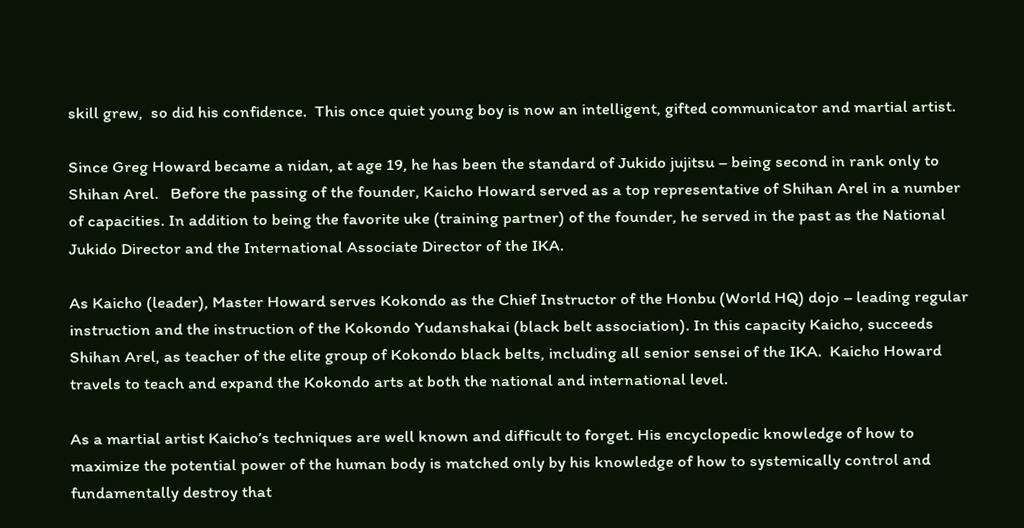skill grew,  so did his confidence.  This once quiet young boy is now an intelligent, gifted communicator and martial artist.

Since Greg Howard became a nidan, at age 19, he has been the standard of Jukido jujitsu – being second in rank only to Shihan Arel.   Before the passing of the founder, Kaicho Howard served as a top representative of Shihan Arel in a number of capacities. In addition to being the favorite uke (training partner) of the founder, he served in the past as the National Jukido Director and the International Associate Director of the IKA.

As Kaicho (leader), Master Howard serves Kokondo as the Chief Instructor of the Honbu (World HQ) dojo – leading regular instruction and the instruction of the Kokondo Yudanshakai (black belt association). In this capacity Kaicho, succeeds Shihan Arel, as teacher of the elite group of Kokondo black belts, including all senior sensei of the IKA.  Kaicho Howard travels to teach and expand the Kokondo arts at both the national and international level.

As a martial artist Kaicho’s techniques are well known and difficult to forget. His encyclopedic knowledge of how to maximize the potential power of the human body is matched only by his knowledge of how to systemically control and fundamentally destroy that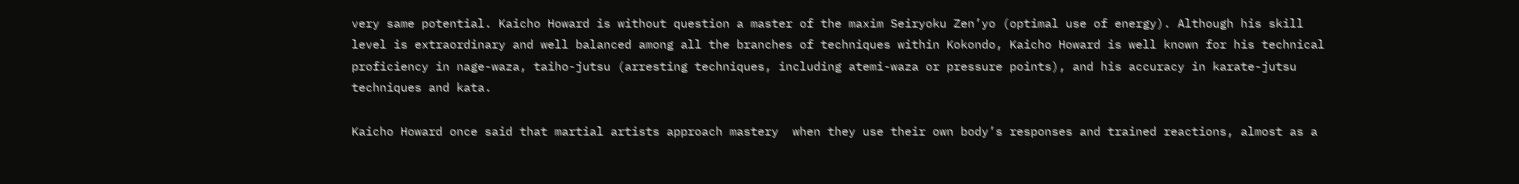very same potential. Kaicho Howard is without question a master of the maxim Seiryoku Zen’yo (optimal use of energy). Although his skill level is extraordinary and well balanced among all the branches of techniques within Kokondo, Kaicho Howard is well known for his technical proficiency in nage-waza, taiho-jutsu (arresting techniques, including atemi-waza or pressure points), and his accuracy in karate-jutsu techniques and kata.

Kaicho Howard once said that martial artists approach mastery  when they use their own body’s responses and trained reactions, almost as a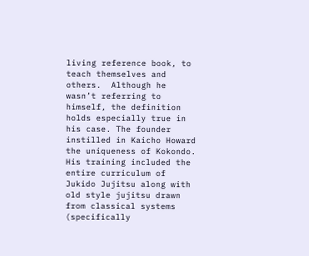living reference book, to teach themselves and others.  Although he wasn’t referring to himself, the definition holds especially true in his case. The founder instilled in Kaicho Howard the uniqueness of Kokondo. His training included the entire curriculum of Jukido Jujitsu along with old style jujitsu drawn from classical systems (specifically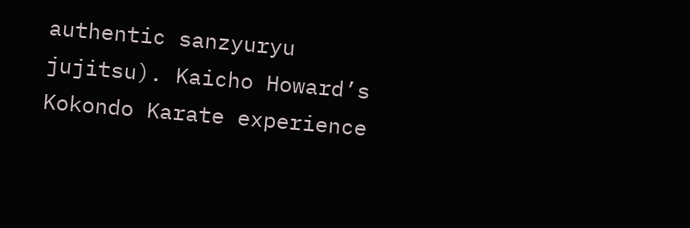authentic sanzyuryu jujitsu). Kaicho Howard’s Kokondo Karate experience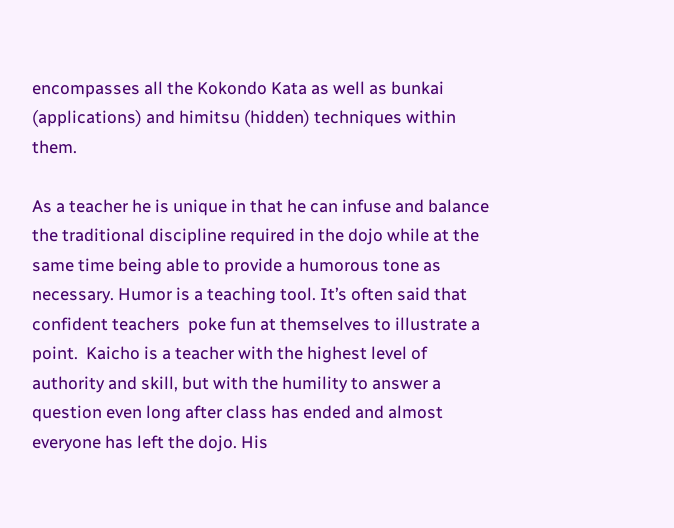encompasses all the Kokondo Kata as well as bunkai (applications) and himitsu (hidden) techniques within them.

As a teacher he is unique in that he can infuse and balance the traditional discipline required in the dojo while at the same time being able to provide a humorous tone as necessary. Humor is a teaching tool. It’s often said that confident teachers  poke fun at themselves to illustrate a point.  Kaicho is a teacher with the highest level of authority and skill, but with the humility to answer a question even long after class has ended and almost everyone has left the dojo. His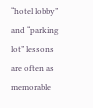“hotel lobby” and “parking lot” lessons are often as memorable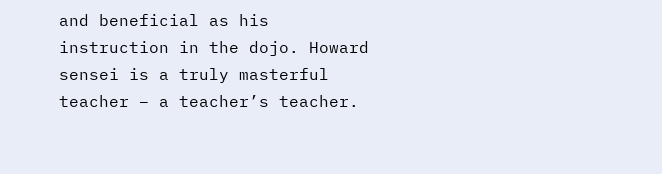and beneficial as his instruction in the dojo. Howard sensei is a truly masterful teacher – a teacher’s teacher.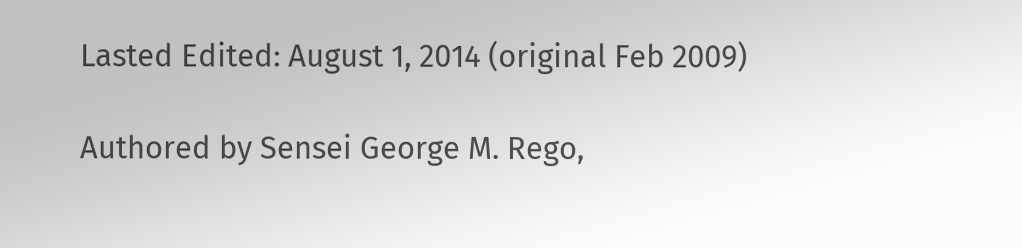Lasted Edited: August 1, 2014 (original Feb 2009)

Authored by Sensei George M. Rego,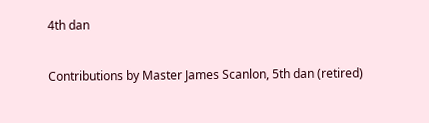4th dan

Contributions by Master James Scanlon, 5th dan (retired)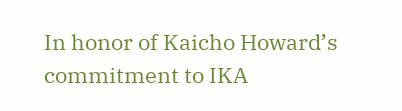In honor of Kaicho Howard’s commitment to IKA